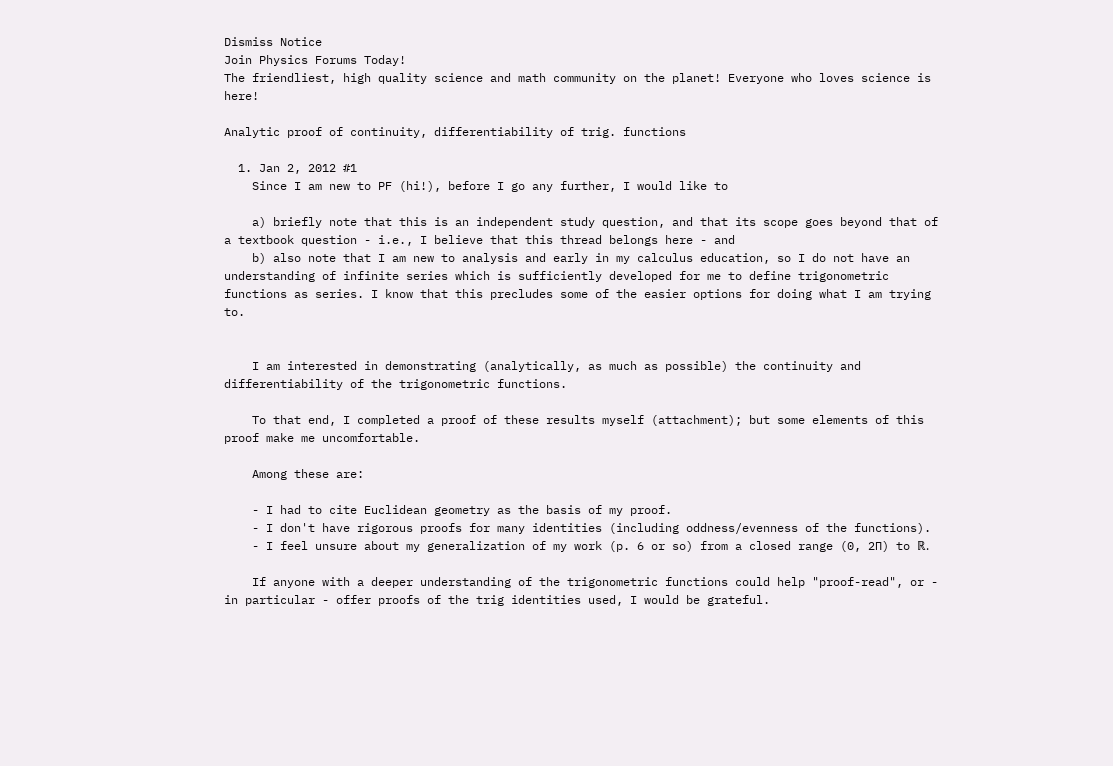Dismiss Notice
Join Physics Forums Today!
The friendliest, high quality science and math community on the planet! Everyone who loves science is here!

Analytic proof of continuity, differentiability of trig. functions

  1. Jan 2, 2012 #1
    Since I am new to PF (hi!), before I go any further, I would like to

    a) briefly note that this is an independent study question, and that its scope goes beyond that of a textbook question - i.e., I believe that this thread belongs here - and
    b) also note that I am new to analysis and early in my calculus education, so I do not have an understanding of infinite series which is sufficiently developed for me to define trigonometric functions as series. I know that this precludes some of the easier options for doing what I am trying to.


    I am interested in demonstrating (analytically, as much as possible) the continuity and differentiability of the trigonometric functions.

    To that end, I completed a proof of these results myself (attachment); but some elements of this proof make me uncomfortable.

    Among these are:

    - I had to cite Euclidean geometry as the basis of my proof.
    - I don't have rigorous proofs for many identities (including oddness/evenness of the functions).
    - I feel unsure about my generalization of my work (p. 6 or so) from a closed range (0, 2∏) to ℝ.

    If anyone with a deeper understanding of the trigonometric functions could help "proof-read", or - in particular - offer proofs of the trig identities used, I would be grateful.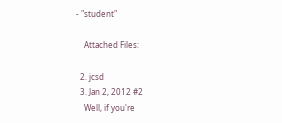- "student"

    Attached Files:

  2. jcsd
  3. Jan 2, 2012 #2
    Well, if you're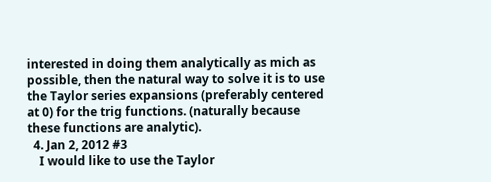interested in doing them analytically as mich as possible, then the natural way to solve it is to use the Taylor series expansions (preferably centered at 0) for the trig functions. (naturally because these functions are analytic).
  4. Jan 2, 2012 #3
    I would like to use the Taylor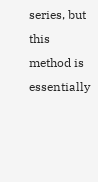series, but this method is essentially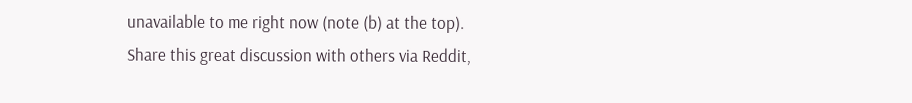unavailable to me right now (note (b) at the top).
Share this great discussion with others via Reddit,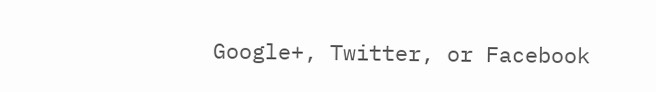Google+, Twitter, or Facebook